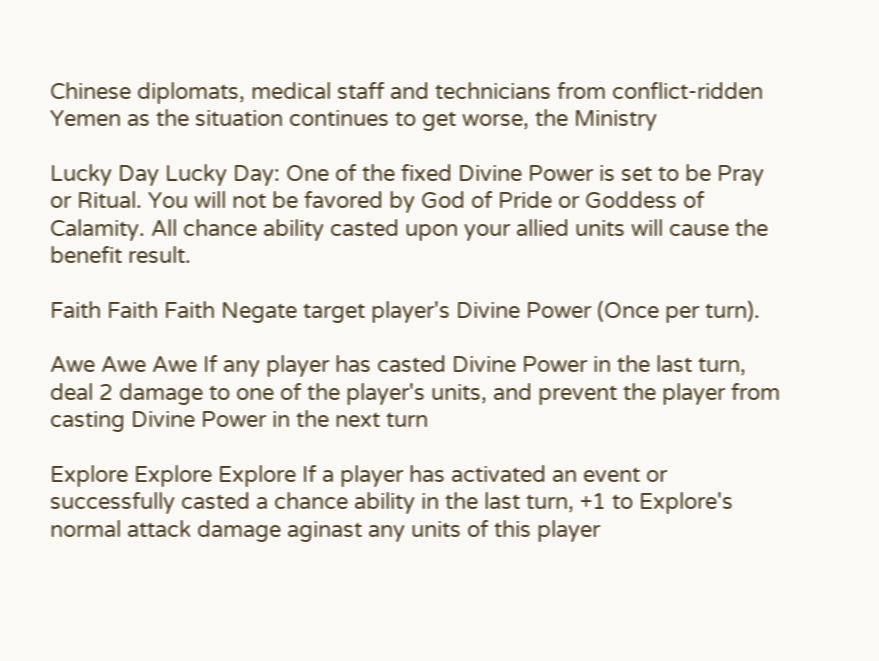Chinese diplomats, medical staff and technicians from conflict-ridden Yemen as the situation continues to get worse, the Ministry

Lucky Day Lucky Day: One of the fixed Divine Power is set to be Pray or Ritual. You will not be favored by God of Pride or Goddess of Calamity. All chance ability casted upon your allied units will cause the benefit result.

Faith Faith Faith Negate target player's Divine Power (Once per turn).

Awe Awe Awe If any player has casted Divine Power in the last turn, deal 2 damage to one of the player's units, and prevent the player from casting Divine Power in the next turn

Explore Explore Explore If a player has activated an event or successfully casted a chance ability in the last turn, +1 to Explore's normal attack damage aginast any units of this player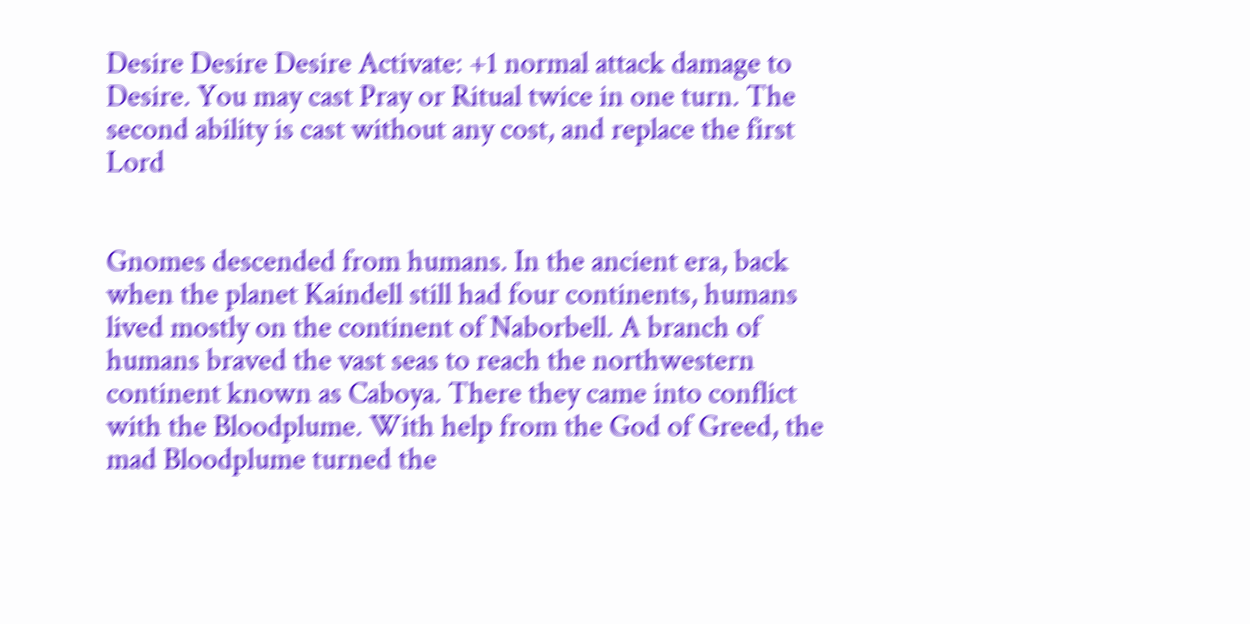Desire Desire Desire Activate: +1 normal attack damage to Desire. You may cast Pray or Ritual twice in one turn. The second ability is cast without any cost, and replace the first Lord


Gnomes descended from humans. In the ancient era, back when the planet Kaindell still had four continents, humans lived mostly on the continent of Naborbell. A branch of humans braved the vast seas to reach the northwestern continent known as Caboya. There they came into conflict with the Bloodplume. With help from the God of Greed, the mad Bloodplume turned the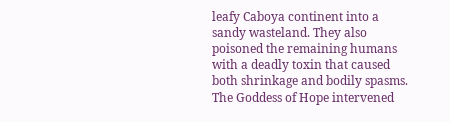leafy Caboya continent into a sandy wasteland. They also poisoned the remaining humans with a deadly toxin that caused both shrinkage and bodily spasms. The Goddess of Hope intervened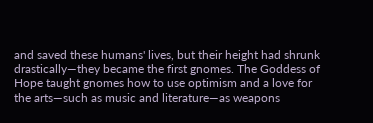and saved these humans' lives, but their height had shrunk drastically—they became the first gnomes. The Goddess of Hope taught gnomes how to use optimism and a love for the arts—such as music and literature—as weapons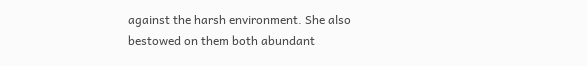against the harsh environment. She also bestowed on them both abundant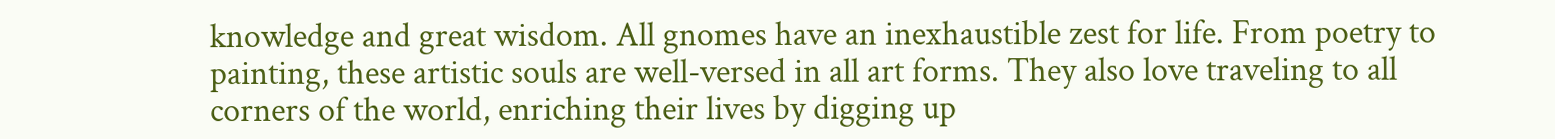knowledge and great wisdom. All gnomes have an inexhaustible zest for life. From poetry to painting, these artistic souls are well-versed in all art forms. They also love traveling to all corners of the world, enriching their lives by digging up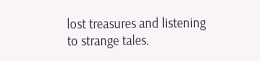lost treasures and listening to strange tales.